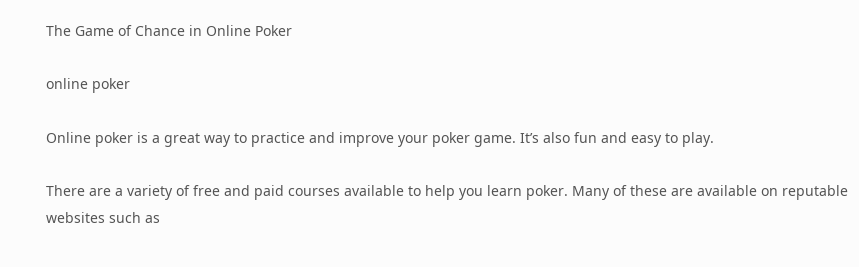The Game of Chance in Online Poker

online poker

Online poker is a great way to practice and improve your poker game. It’s also fun and easy to play.

There are a variety of free and paid courses available to help you learn poker. Many of these are available on reputable websites such as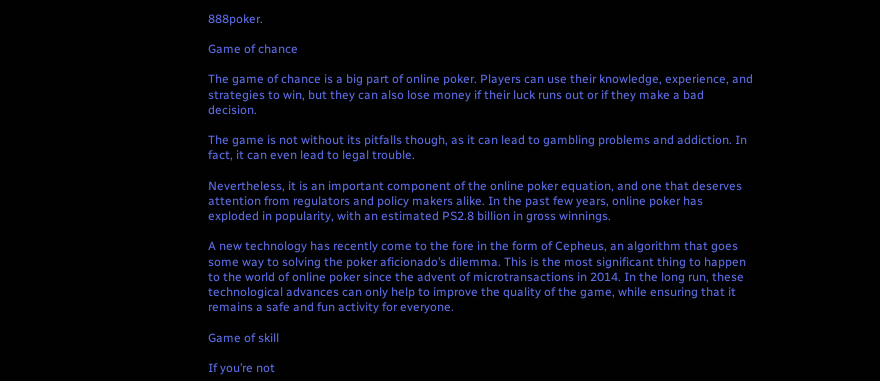888poker.

Game of chance

The game of chance is a big part of online poker. Players can use their knowledge, experience, and strategies to win, but they can also lose money if their luck runs out or if they make a bad decision.

The game is not without its pitfalls though, as it can lead to gambling problems and addiction. In fact, it can even lead to legal trouble.

Nevertheless, it is an important component of the online poker equation, and one that deserves attention from regulators and policy makers alike. In the past few years, online poker has exploded in popularity, with an estimated PS2.8 billion in gross winnings.

A new technology has recently come to the fore in the form of Cepheus, an algorithm that goes some way to solving the poker aficionado’s dilemma. This is the most significant thing to happen to the world of online poker since the advent of microtransactions in 2014. In the long run, these technological advances can only help to improve the quality of the game, while ensuring that it remains a safe and fun activity for everyone.

Game of skill

If you’re not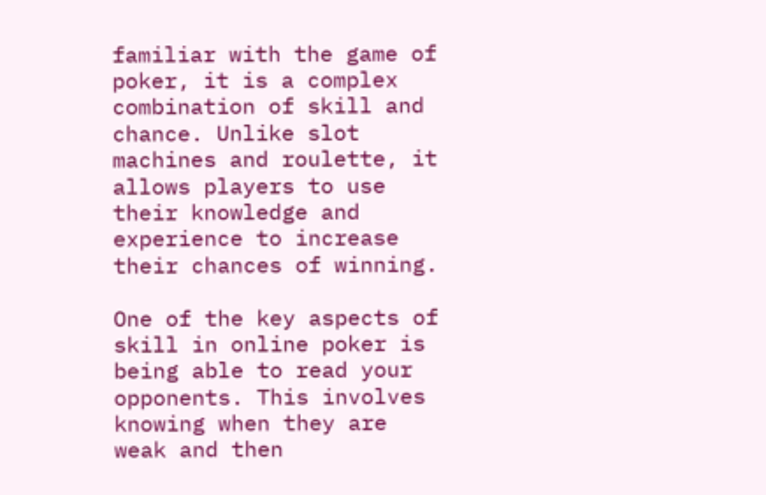familiar with the game of poker, it is a complex combination of skill and chance. Unlike slot machines and roulette, it allows players to use their knowledge and experience to increase their chances of winning.

One of the key aspects of skill in online poker is being able to read your opponents. This involves knowing when they are weak and then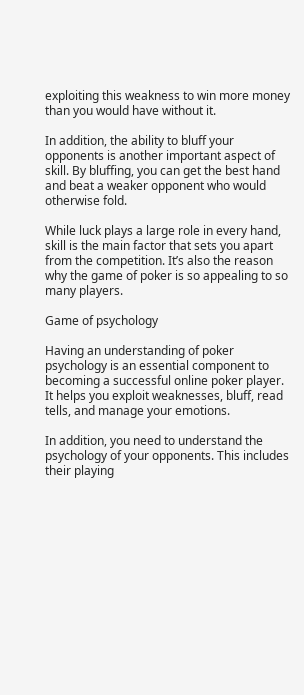exploiting this weakness to win more money than you would have without it.

In addition, the ability to bluff your opponents is another important aspect of skill. By bluffing, you can get the best hand and beat a weaker opponent who would otherwise fold.

While luck plays a large role in every hand, skill is the main factor that sets you apart from the competition. It’s also the reason why the game of poker is so appealing to so many players.

Game of psychology

Having an understanding of poker psychology is an essential component to becoming a successful online poker player. It helps you exploit weaknesses, bluff, read tells, and manage your emotions.

In addition, you need to understand the psychology of your opponents. This includes their playing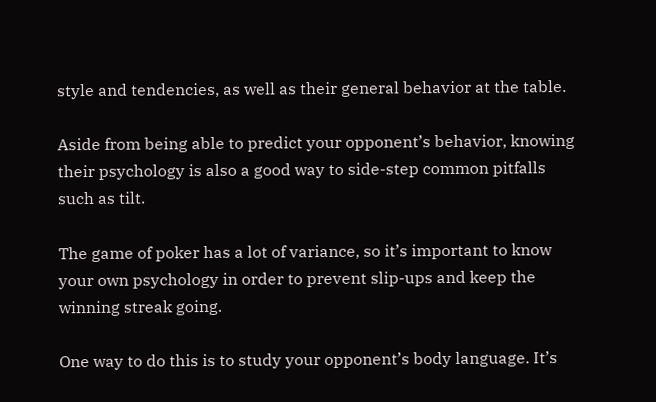style and tendencies, as well as their general behavior at the table.

Aside from being able to predict your opponent’s behavior, knowing their psychology is also a good way to side-step common pitfalls such as tilt.

The game of poker has a lot of variance, so it’s important to know your own psychology in order to prevent slip-ups and keep the winning streak going.

One way to do this is to study your opponent’s body language. It’s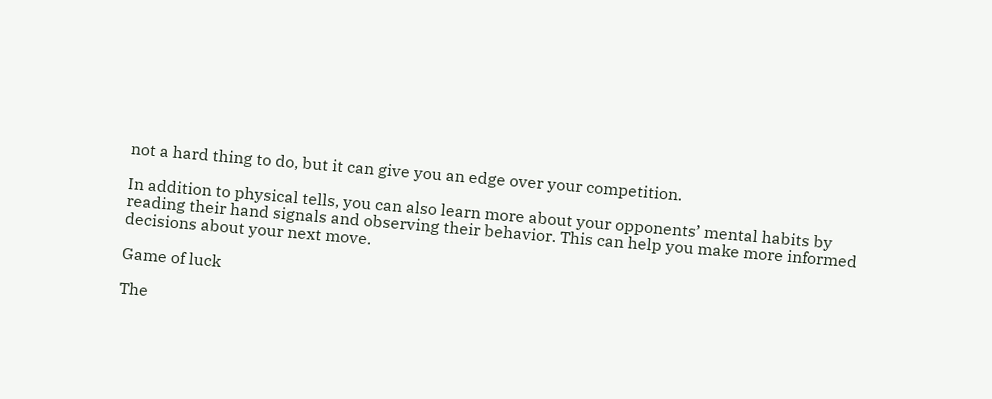not a hard thing to do, but it can give you an edge over your competition.

In addition to physical tells, you can also learn more about your opponents’ mental habits by reading their hand signals and observing their behavior. This can help you make more informed decisions about your next move.

Game of luck

The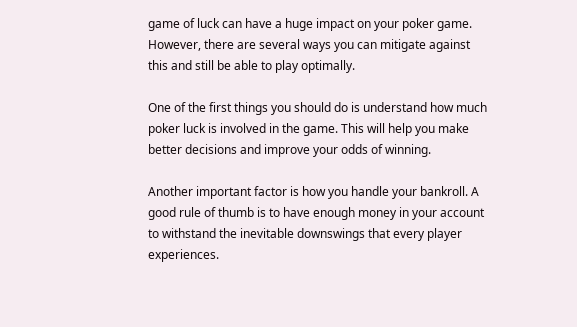game of luck can have a huge impact on your poker game. However, there are several ways you can mitigate against this and still be able to play optimally.

One of the first things you should do is understand how much poker luck is involved in the game. This will help you make better decisions and improve your odds of winning.

Another important factor is how you handle your bankroll. A good rule of thumb is to have enough money in your account to withstand the inevitable downswings that every player experiences.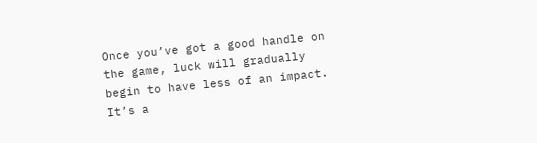Once you’ve got a good handle on the game, luck will gradually begin to have less of an impact. It’s a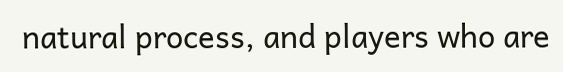natural process, and players who are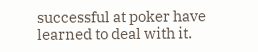successful at poker have learned to deal with it.